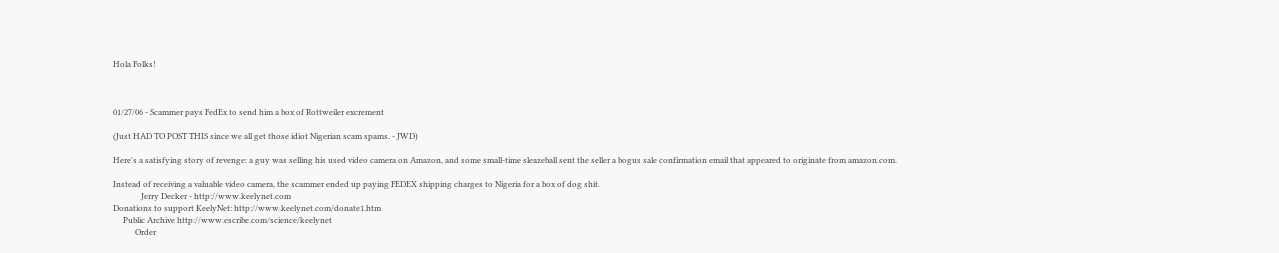Hola Folks!



01/27/06 - Scammer pays FedEx to send him a box of Rottweiler excrement

(Just HAD TO POST THIS since we all get those idiot Nigerian scam spams. - JWD)

Here's a satisfying story of revenge: a guy was selling his used video camera on Amazon, and some small-time sleazeball sent the seller a bogus sale confirmation email that appeared to originate from amazon.com.

Instead of receiving a valuable video camera, the scammer ended up paying FEDEX shipping charges to Nigeria for a box of dog shit.
              Jerry Decker - http://www.keelynet.com
Donations to support KeelyNet: http://www.keelynet.com/donate1.htm
     Public Archive http://www.escribe.com/science/keelynet
           Order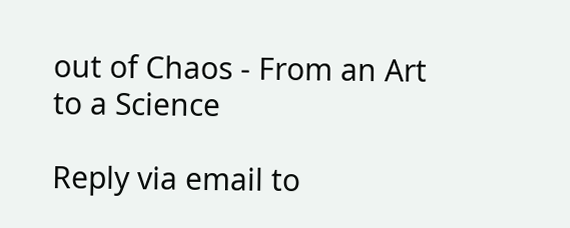out of Chaos - From an Art to a Science

Reply via email to